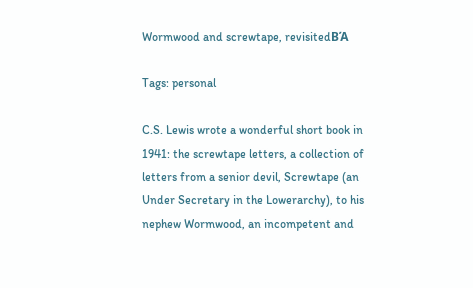Wormwood and screwtape, revisitedΒΆ

Tags: personal

C.S. Lewis wrote a wonderful short book in 1941: the screwtape letters, a collection of letters from a senior devil, Screwtape (an Under Secretary in the Lowerarchy), to his nephew Wormwood, an incompetent and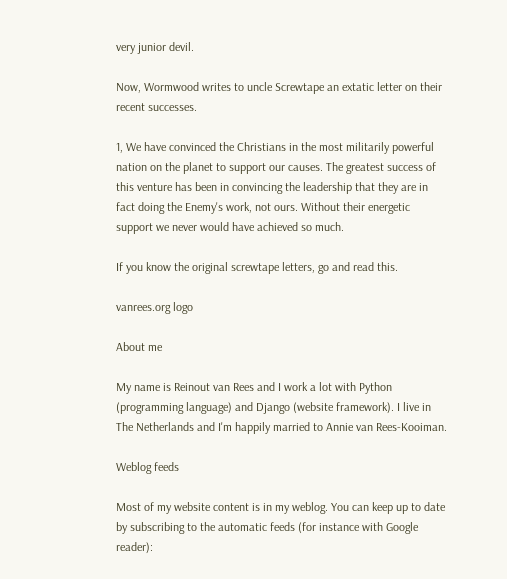very junior devil.

Now, Wormwood writes to uncle Screwtape an extatic letter on their recent successes.

1, We have convinced the Christians in the most militarily powerful nation on the planet to support our causes. The greatest success of this venture has been in convincing the leadership that they are in fact doing the Enemy's work, not ours. Without their energetic support we never would have achieved so much.

If you know the original screwtape letters, go and read this.

vanrees.org logo

About me

My name is Reinout van Rees and I work a lot with Python (programming language) and Django (website framework). I live in The Netherlands and I'm happily married to Annie van Rees-Kooiman.

Weblog feeds

Most of my website content is in my weblog. You can keep up to date by subscribing to the automatic feeds (for instance with Google reader):